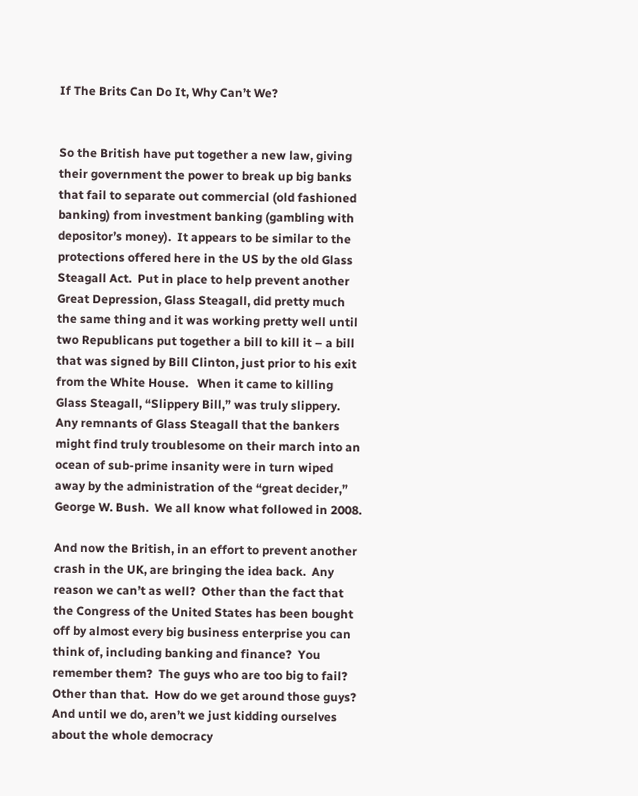If The Brits Can Do It, Why Can’t We?


So the British have put together a new law, giving their government the power to break up big banks that fail to separate out commercial (old fashioned banking) from investment banking (gambling with depositor’s money).  It appears to be similar to the protections offered here in the US by the old Glass Steagall Act.  Put in place to help prevent another Great Depression, Glass Steagall, did pretty much the same thing and it was working pretty well until two Republicans put together a bill to kill it – a bill that was signed by Bill Clinton, just prior to his exit from the White House.   When it came to killing Glass Steagall, “Slippery Bill,” was truly slippery.  Any remnants of Glass Steagall that the bankers might find truly troublesome on their march into an ocean of sub-prime insanity were in turn wiped away by the administration of the “great decider,” George W. Bush.  We all know what followed in 2008.

And now the British, in an effort to prevent another crash in the UK, are bringing the idea back.  Any reason we can’t as well?  Other than the fact that the Congress of the United States has been bought off by almost every big business enterprise you can think of, including banking and finance?  You remember them?  The guys who are too big to fail?  Other than that.  How do we get around those guys?  And until we do, aren’t we just kidding ourselves about the whole democracy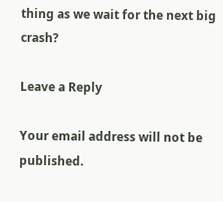thing as we wait for the next big crash?

Leave a Reply

Your email address will not be published.